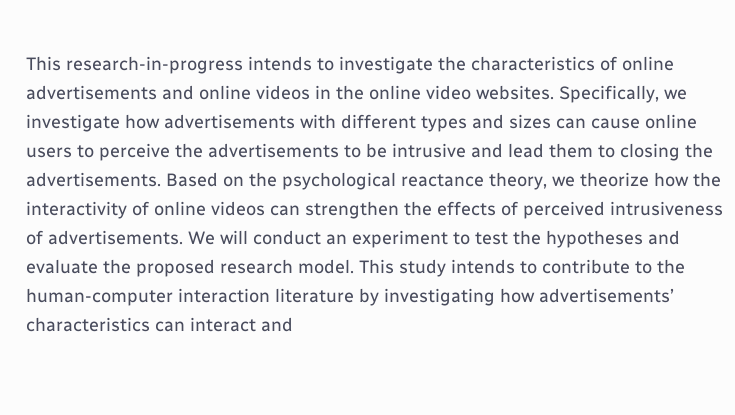This research-in-progress intends to investigate the characteristics of online advertisements and online videos in the online video websites. Specifically, we investigate how advertisements with different types and sizes can cause online users to perceive the advertisements to be intrusive and lead them to closing the advertisements. Based on the psychological reactance theory, we theorize how the interactivity of online videos can strengthen the effects of perceived intrusiveness of advertisements. We will conduct an experiment to test the hypotheses and evaluate the proposed research model. This study intends to contribute to the human-computer interaction literature by investigating how advertisements’ characteristics can interact and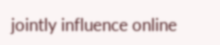jointly influence online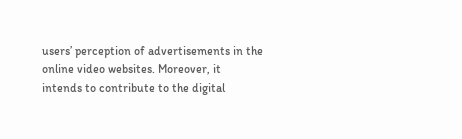users’ perception of advertisements in the online video websites. Moreover, it intends to contribute to the digital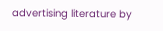advertising literature by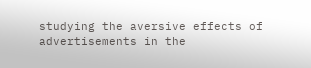studying the aversive effects of advertisements in the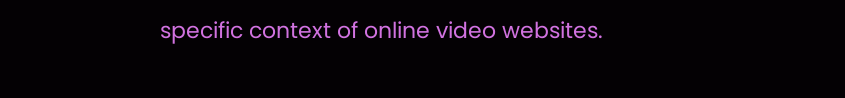specific context of online video websites.